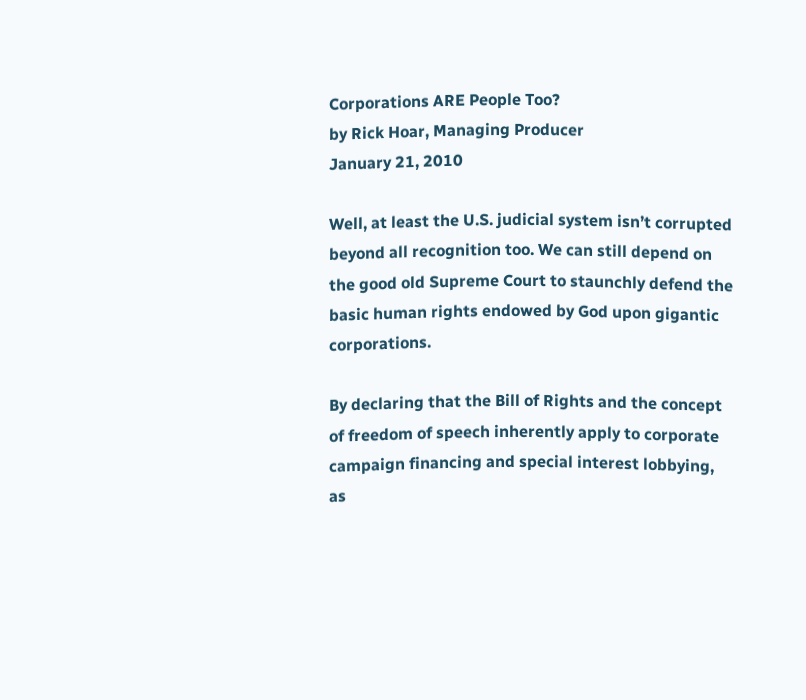Corporations ARE People Too?
by Rick Hoar, Managing Producer
January 21, 2010

Well, at least the U.S. judicial system isn’t corrupted beyond all recognition too. We can still depend on the good old Supreme Court to staunchly defend the basic human rights endowed by God upon gigantic corporations.

By declaring that the Bill of Rights and the concept of freedom of speech inherently apply to corporate campaign financing and special interest lobbying, as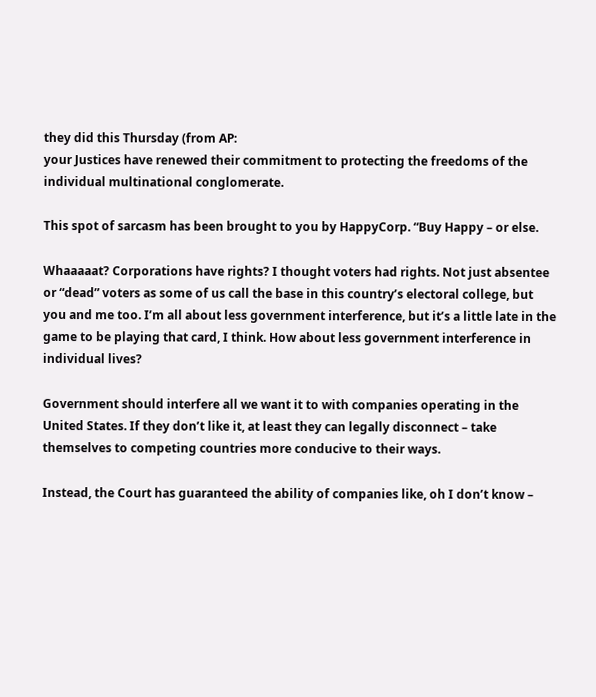they did this Thursday (from AP:
your Justices have renewed their commitment to protecting the freedoms of the individual multinational conglomerate.

This spot of sarcasm has been brought to you by HappyCorp. “Buy Happy – or else.

Whaaaaat? Corporations have rights? I thought voters had rights. Not just absentee or “dead” voters as some of us call the base in this country’s electoral college, but you and me too. I’m all about less government interference, but it’s a little late in the game to be playing that card, I think. How about less government interference in individual lives?

Government should interfere all we want it to with companies operating in the United States. If they don’t like it, at least they can legally disconnect – take themselves to competing countries more conducive to their ways.

Instead, the Court has guaranteed the ability of companies like, oh I don’t know –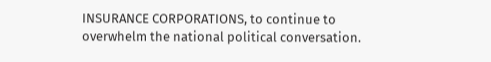INSURANCE CORPORATIONS, to continue to overwhelm the national political conversation.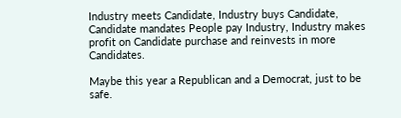Industry meets Candidate, Industry buys Candidate, Candidate mandates People pay Industry, Industry makes profit on Candidate purchase and reinvests in more Candidates.

Maybe this year a Republican and a Democrat, just to be safe.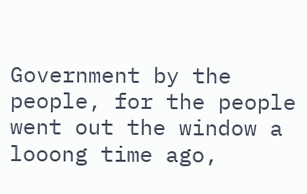Government by the people, for the people went out the window a looong time ago,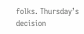folks. Thursday’s decision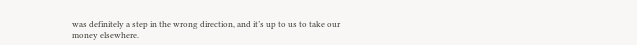was definitely a step in the wrong direction, and it’s up to us to take our money elsewhere.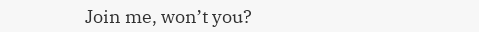Join me, won’t you?